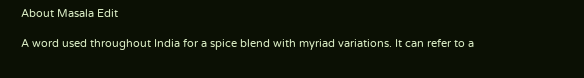About Masala Edit

A word used throughout India for a spice blend with myriad variations. It can refer to a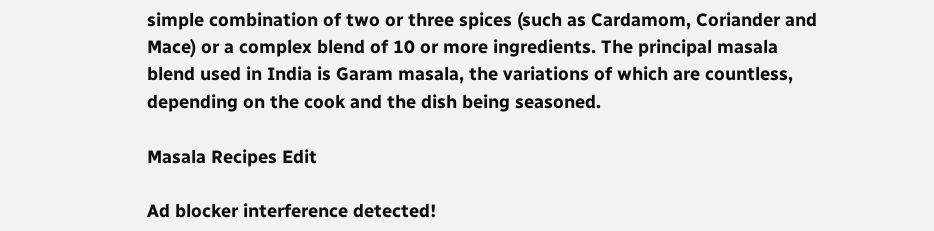simple combination of two or three spices (such as Cardamom, Coriander and Mace) or a complex blend of 10 or more ingredients. The principal masala blend used in India is Garam masala, the variations of which are countless, depending on the cook and the dish being seasoned.

Masala Recipes Edit

Ad blocker interference detected!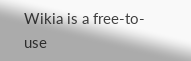Wikia is a free-to-use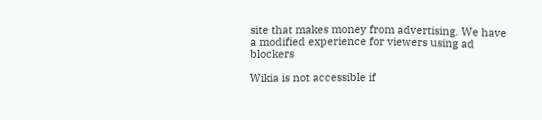site that makes money from advertising. We have a modified experience for viewers using ad blockers

Wikia is not accessible if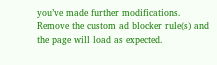you’ve made further modifications. Remove the custom ad blocker rule(s) and the page will load as expected.